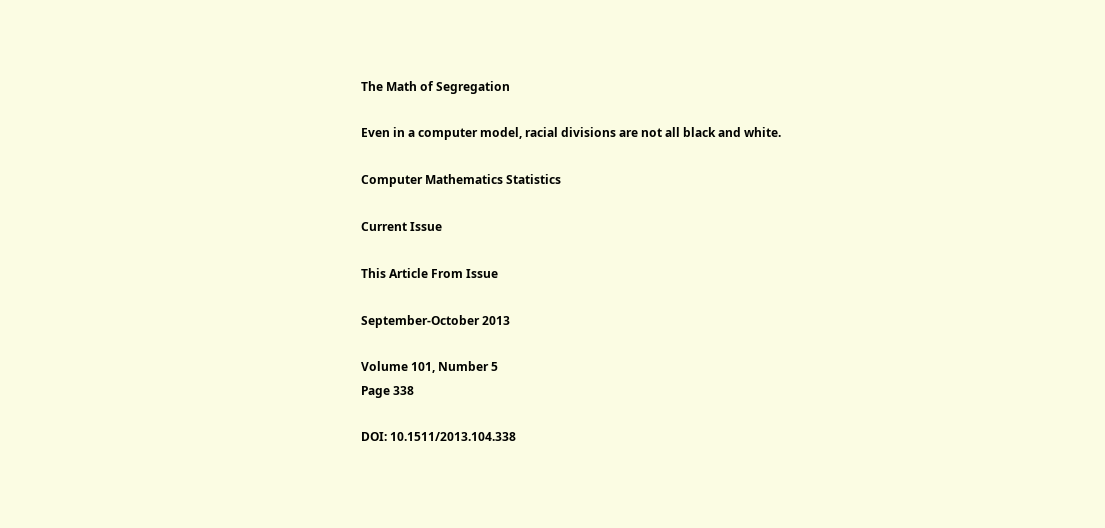The Math of Segregation

Even in a computer model, racial divisions are not all black and white.

Computer Mathematics Statistics

Current Issue

This Article From Issue

September-October 2013

Volume 101, Number 5
Page 338

DOI: 10.1511/2013.104.338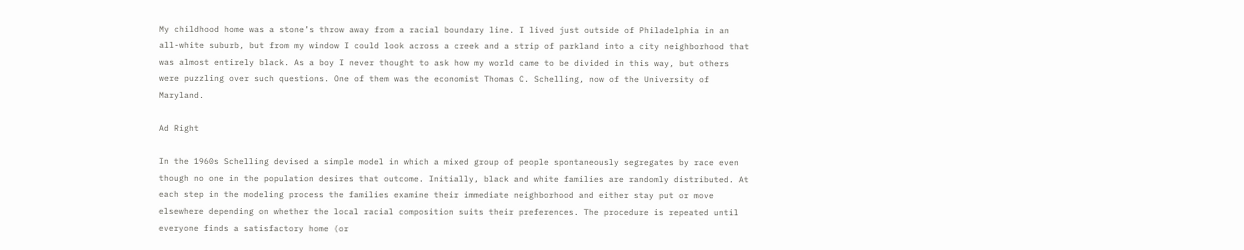My childhood home was a stone’s throw away from a racial boundary line. I lived just outside of Philadelphia in an all-white suburb, but from my window I could look across a creek and a strip of parkland into a city neighborhood that was almost entirely black. As a boy I never thought to ask how my world came to be divided in this way, but others were puzzling over such questions. One of them was the economist Thomas C. Schelling, now of the University of Maryland.

Ad Right

In the 1960s Schelling devised a simple model in which a mixed group of people spontaneously segregates by race even though no one in the population desires that outcome. Initially, black and white families are randomly distributed. At each step in the modeling process the families examine their immediate neighborhood and either stay put or move elsewhere depending on whether the local racial composition suits their preferences. The procedure is repeated until everyone finds a satisfactory home (or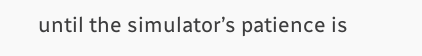until the simulator’s patience is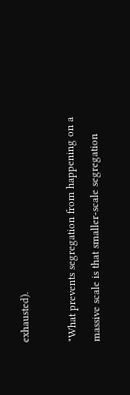exhausted).

"What prevents segregation from happening on a massive scale is that smaller-scale segregation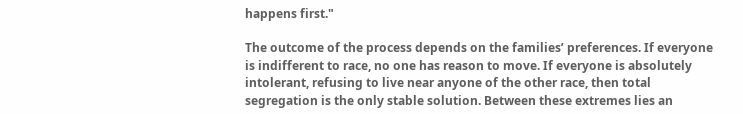happens first."

The outcome of the process depends on the families’ preferences. If everyone is indifferent to race, no one has reason to move. If everyone is absolutely intolerant, refusing to live near anyone of the other race, then total segregation is the only stable solution. Between these extremes lies an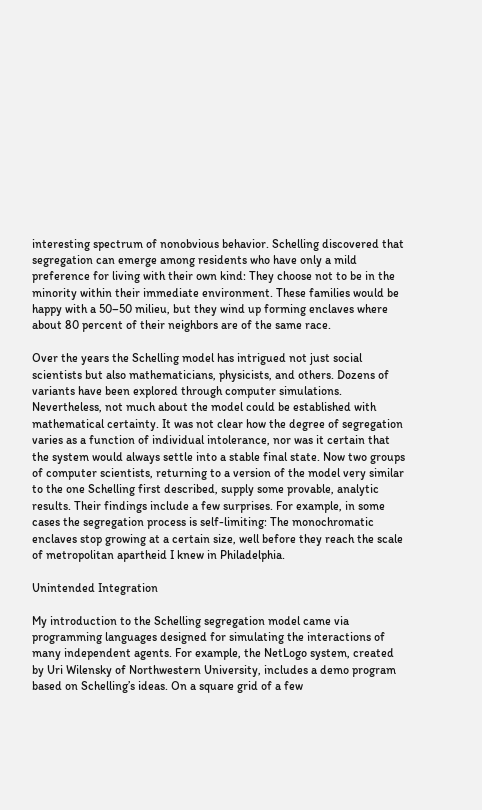interesting spectrum of nonobvious behavior. Schelling discovered that segregation can emerge among residents who have only a mild preference for living with their own kind: They choose not to be in the minority within their immediate environment. These families would be happy with a 50–50 milieu, but they wind up forming enclaves where about 80 percent of their neighbors are of the same race.

Over the years the Schelling model has intrigued not just social scientists but also mathematicians, physicists, and others. Dozens of variants have been explored through computer simulations. Nevertheless, not much about the model could be established with mathematical certainty. It was not clear how the degree of segregation varies as a function of individual intolerance, nor was it certain that the system would always settle into a stable final state. Now two groups of computer scientists, returning to a version of the model very similar to the one Schelling first described, supply some provable, analytic results. Their findings include a few surprises. For example, in some cases the segregation process is self-limiting: The monochromatic enclaves stop growing at a certain size, well before they reach the scale of metropolitan apartheid I knew in Philadelphia.

Unintended Integration

My introduction to the Schelling segregation model came via programming languages designed for simulating the interactions of many independent agents. For example, the NetLogo system, created by Uri Wilensky of Northwestern University, includes a demo program based on Schelling’s ideas. On a square grid of a few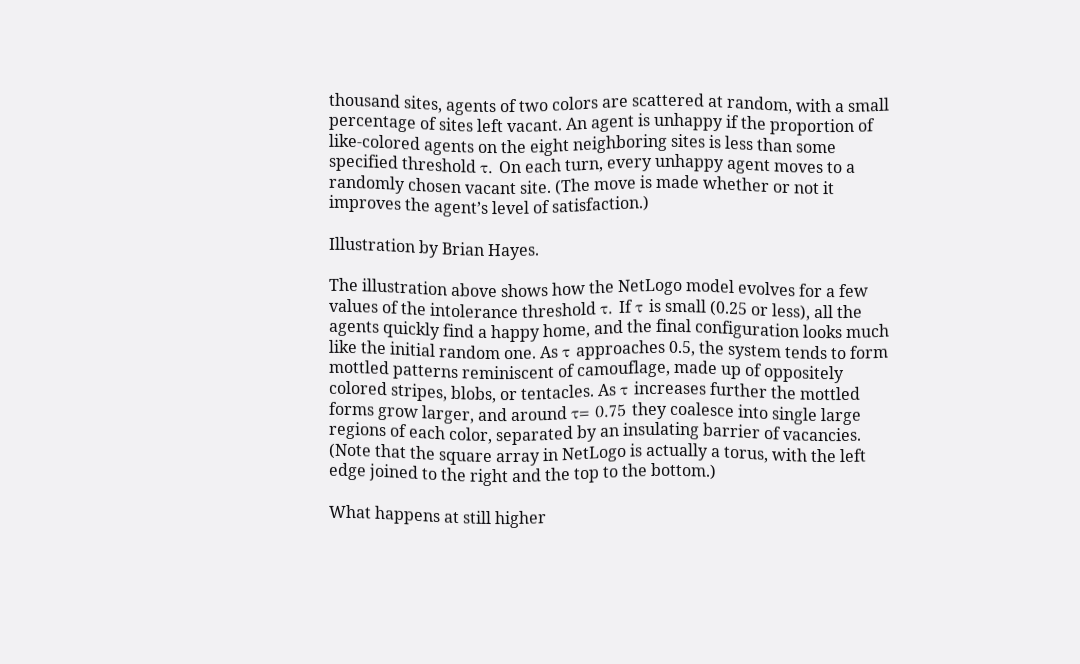thousand sites, agents of two colors are scattered at random, with a small percentage of sites left vacant. An agent is unhappy if the proportion of like-colored agents on the eight neighboring sites is less than some specified threshold τ. On each turn, every unhappy agent moves to a randomly chosen vacant site. (The move is made whether or not it improves the agent’s level of satisfaction.)

Illustration by Brian Hayes.

The illustration above shows how the NetLogo model evolves for a few values of the intolerance threshold τ. If τ is small (0.25 or less), all the agents quickly find a happy home, and the final configuration looks much like the initial random one. As τ approaches 0.5, the system tends to form mottled patterns reminiscent of camouflage, made up of oppositely colored stripes, blobs, or tentacles. As τ increases further the mottled forms grow larger, and around τ= 0.75 they coalesce into single large regions of each color, separated by an insulating barrier of vacancies. (Note that the square array in NetLogo is actually a torus, with the left edge joined to the right and the top to the bottom.)

What happens at still higher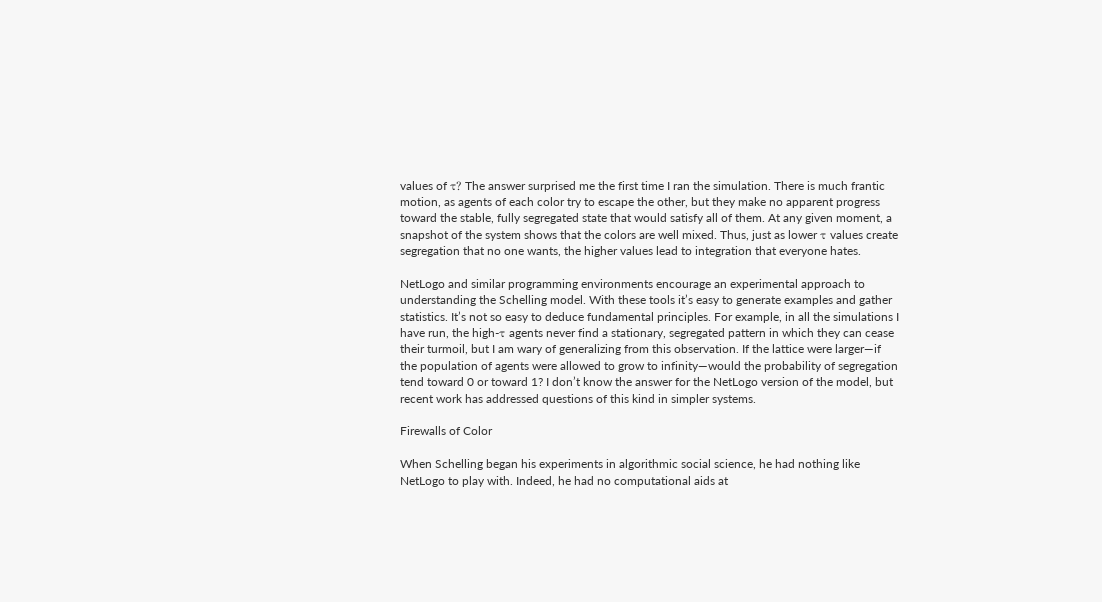values of τ? The answer surprised me the first time I ran the simulation. There is much frantic motion, as agents of each color try to escape the other, but they make no apparent progress toward the stable, fully segregated state that would satisfy all of them. At any given moment, a snapshot of the system shows that the colors are well mixed. Thus, just as lower τ values create segregation that no one wants, the higher values lead to integration that everyone hates.

NetLogo and similar programming environments encourage an experimental approach to understanding the Schelling model. With these tools it’s easy to generate examples and gather statistics. It’s not so easy to deduce fundamental principles. For example, in all the simulations I have run, the high-τ agents never find a stationary, segregated pattern in which they can cease their turmoil, but I am wary of generalizing from this observation. If the lattice were larger—if the population of agents were allowed to grow to infinity—would the probability of segregation tend toward 0 or toward 1? I don’t know the answer for the NetLogo version of the model, but recent work has addressed questions of this kind in simpler systems.

Firewalls of Color

When Schelling began his experiments in algorithmic social science, he had nothing like NetLogo to play with. Indeed, he had no computational aids at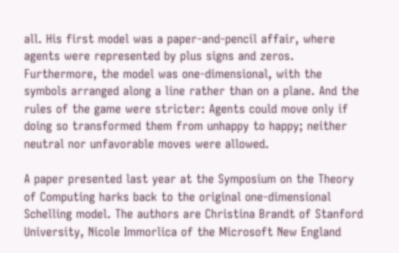all. His first model was a paper-and-pencil affair, where agents were represented by plus signs and zeros. Furthermore, the model was one-dimensional, with the symbols arranged along a line rather than on a plane. And the rules of the game were stricter: Agents could move only if doing so transformed them from unhappy to happy; neither neutral nor unfavorable moves were allowed.

A paper presented last year at the Symposium on the Theory of Computing harks back to the original one-dimensional Schelling model. The authors are Christina Brandt of Stanford University, Nicole Immorlica of the Microsoft New England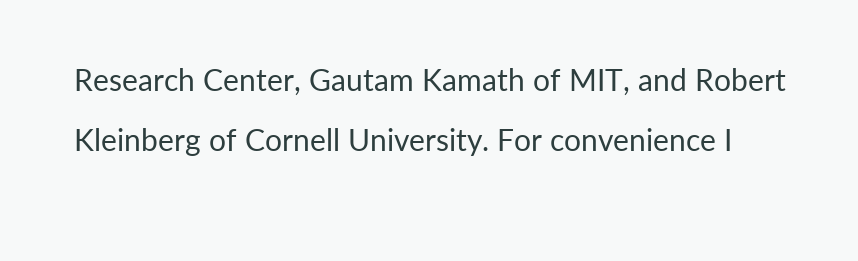Research Center, Gautam Kamath of MIT, and Robert Kleinberg of Cornell University. For convenience I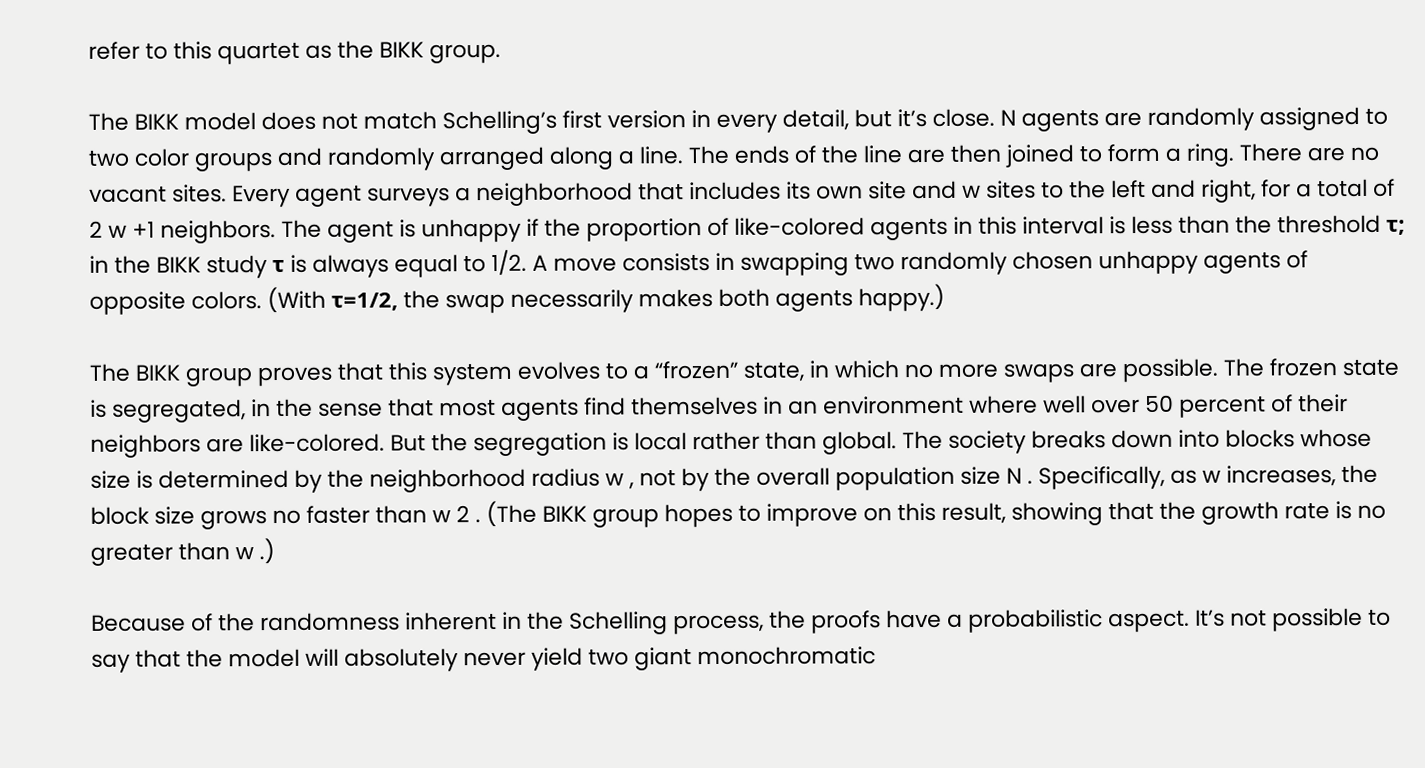refer to this quartet as the BIKK group.

The BIKK model does not match Schelling’s first version in every detail, but it’s close. N agents are randomly assigned to two color groups and randomly arranged along a line. The ends of the line are then joined to form a ring. There are no vacant sites. Every agent surveys a neighborhood that includes its own site and w sites to the left and right, for a total of 2 w +1 neighbors. The agent is unhappy if the proportion of like-colored agents in this interval is less than the threshold τ; in the BIKK study τ is always equal to 1/2. A move consists in swapping two randomly chosen unhappy agents of opposite colors. (With τ=1/2, the swap necessarily makes both agents happy.)

The BIKK group proves that this system evolves to a “frozen” state, in which no more swaps are possible. The frozen state is segregated, in the sense that most agents find themselves in an environment where well over 50 percent of their neighbors are like-colored. But the segregation is local rather than global. The society breaks down into blocks whose size is determined by the neighborhood radius w , not by the overall population size N . Specifically, as w increases, the block size grows no faster than w 2 . (The BIKK group hopes to improve on this result, showing that the growth rate is no greater than w .)

Because of the randomness inherent in the Schelling process, the proofs have a probabilistic aspect. It’s not possible to say that the model will absolutely never yield two giant monochromatic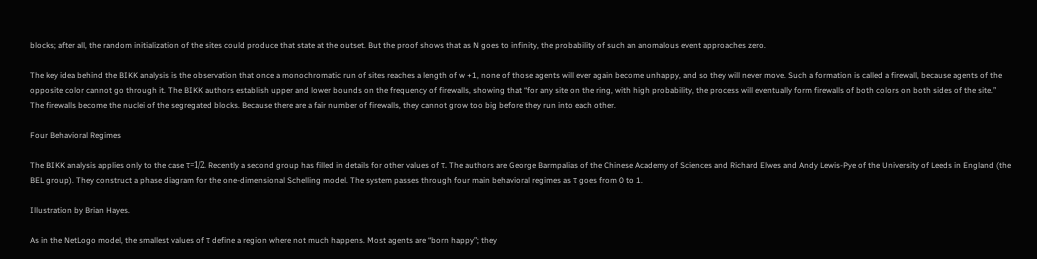blocks; after all, the random initialization of the sites could produce that state at the outset. But the proof shows that as N goes to infinity, the probability of such an anomalous event approaches zero.

The key idea behind the BIKK analysis is the observation that once a monochromatic run of sites reaches a length of w +1, none of those agents will ever again become unhappy, and so they will never move. Such a formation is called a firewall, because agents of the opposite color cannot go through it. The BIKK authors establish upper and lower bounds on the frequency of firewalls, showing that “for any site on the ring, with high probability, the process will eventually form firewalls of both colors on both sides of the site.” The firewalls become the nuclei of the segregated blocks. Because there are a fair number of firewalls, they cannot grow too big before they run into each other.

Four Behavioral Regimes

The BIKK analysis applies only to the case τ=1/2. Recently a second group has filled in details for other values of τ. The authors are George Barmpalias of the Chinese Academy of Sciences and Richard Elwes and Andy Lewis-Pye of the University of Leeds in England (the BEL group). They construct a phase diagram for the one-dimensional Schelling model. The system passes through four main behavioral regimes as τ goes from 0 to 1.

Illustration by Brian Hayes.

As in the NetLogo model, the smallest values of τ define a region where not much happens. Most agents are “born happy”; they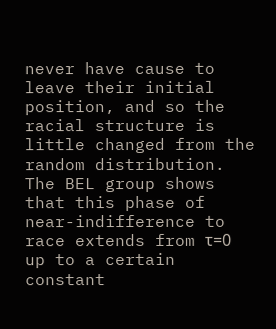never have cause to leave their initial position, and so the racial structure is little changed from the random distribution. The BEL group shows that this phase of near-indifference to race extends from τ=0 up to a certain constant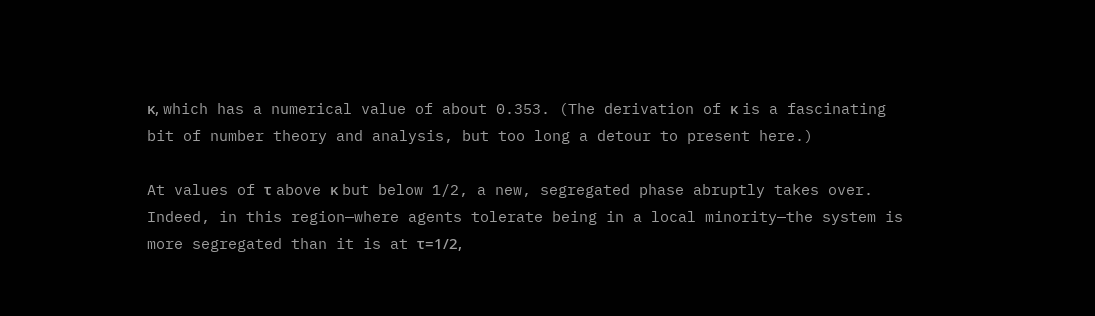κ, which has a numerical value of about 0.353. (The derivation of κ is a fascinating bit of number theory and analysis, but too long a detour to present here.)

At values of τ above κ but below 1/2, a new, segregated phase abruptly takes over. Indeed, in this region—where agents tolerate being in a local minority—the system is more segregated than it is at τ=1/2,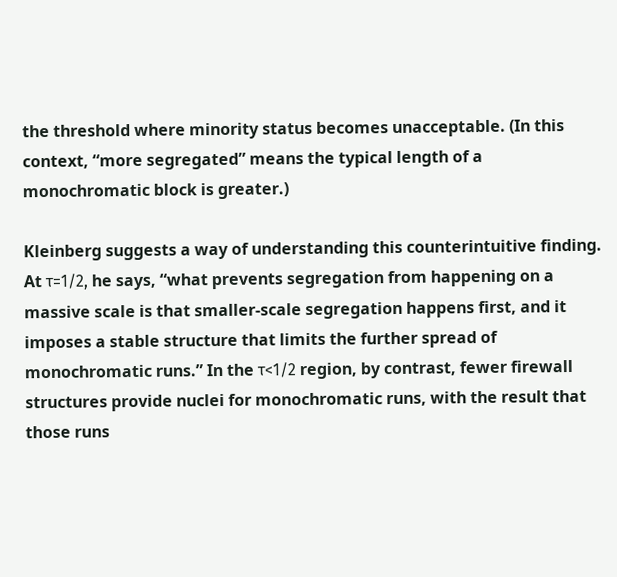the threshold where minority status becomes unacceptable. (In this context, “more segregated” means the typical length of a monochromatic block is greater.)

Kleinberg suggests a way of understanding this counterintuitive finding. At τ=1/2, he says, “what prevents segregation from happening on a massive scale is that smaller-scale segregation happens first, and it imposes a stable structure that limits the further spread of monochromatic runs.” In the τ<1/2 region, by contrast, fewer firewall structures provide nuclei for monochromatic runs, with the result that those runs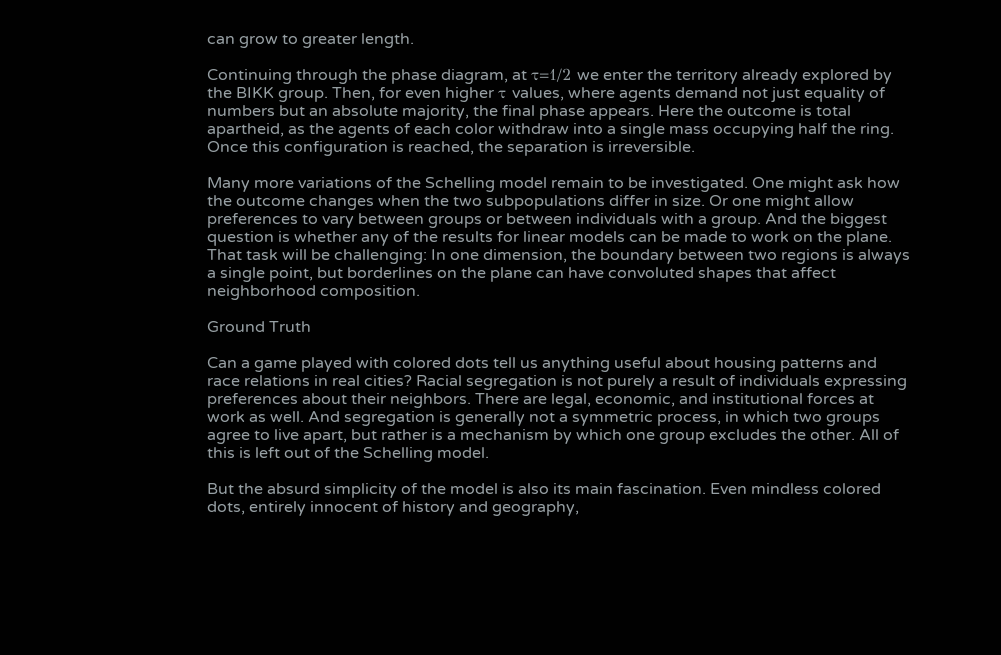can grow to greater length.

Continuing through the phase diagram, at τ=1/2 we enter the territory already explored by the BIKK group. Then, for even higher τ values, where agents demand not just equality of numbers but an absolute majority, the final phase appears. Here the outcome is total apartheid, as the agents of each color withdraw into a single mass occupying half the ring. Once this configuration is reached, the separation is irreversible.

Many more variations of the Schelling model remain to be investigated. One might ask how the outcome changes when the two subpopulations differ in size. Or one might allow preferences to vary between groups or between individuals with a group. And the biggest question is whether any of the results for linear models can be made to work on the plane. That task will be challenging: In one dimension, the boundary between two regions is always a single point, but borderlines on the plane can have convoluted shapes that affect neighborhood composition.

Ground Truth

Can a game played with colored dots tell us anything useful about housing patterns and race relations in real cities? Racial segregation is not purely a result of individuals expressing preferences about their neighbors. There are legal, economic, and institutional forces at work as well. And segregation is generally not a symmetric process, in which two groups agree to live apart, but rather is a mechanism by which one group excludes the other. All of this is left out of the Schelling model.

But the absurd simplicity of the model is also its main fascination. Even mindless colored dots, entirely innocent of history and geography,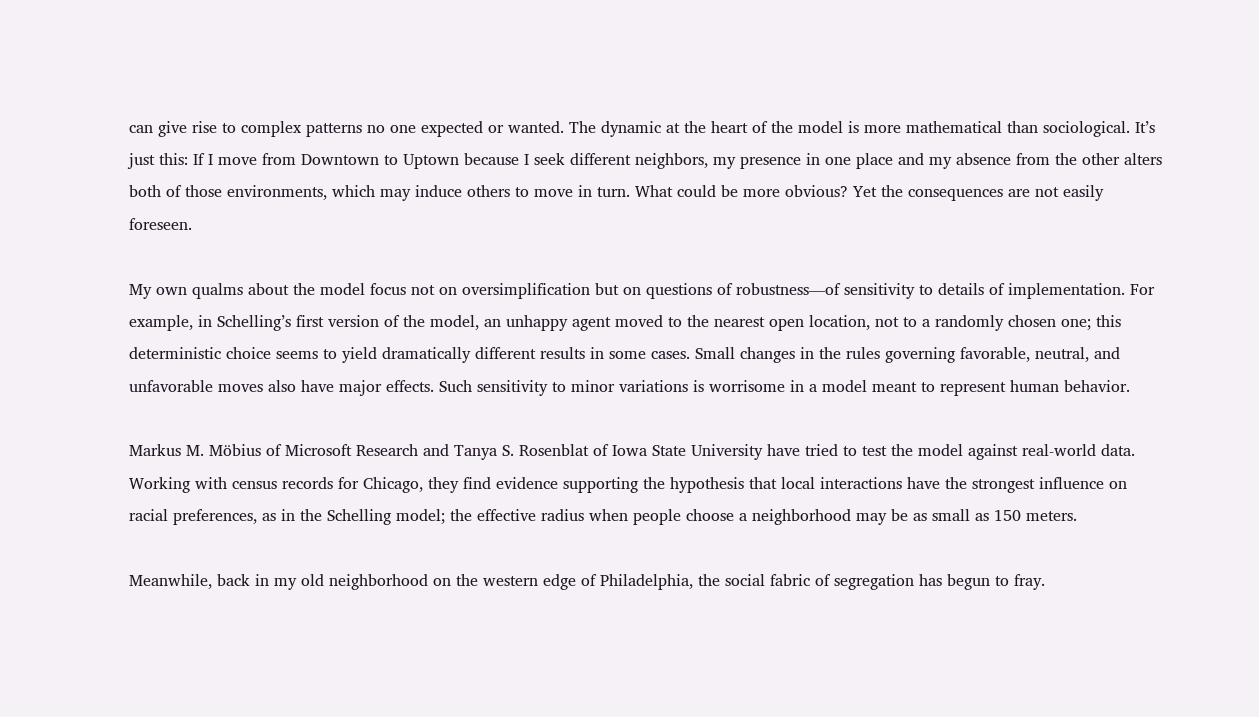can give rise to complex patterns no one expected or wanted. The dynamic at the heart of the model is more mathematical than sociological. It’s just this: If I move from Downtown to Uptown because I seek different neighbors, my presence in one place and my absence from the other alters both of those environments, which may induce others to move in turn. What could be more obvious? Yet the consequences are not easily foreseen.

My own qualms about the model focus not on oversimplification but on questions of robustness—of sensitivity to details of implementation. For example, in Schelling’s first version of the model, an unhappy agent moved to the nearest open location, not to a randomly chosen one; this deterministic choice seems to yield dramatically different results in some cases. Small changes in the rules governing favorable, neutral, and unfavorable moves also have major effects. Such sensitivity to minor variations is worrisome in a model meant to represent human behavior.

Markus M. Möbius of Microsoft Research and Tanya S. Rosenblat of Iowa State University have tried to test the model against real-world data. Working with census records for Chicago, they find evidence supporting the hypothesis that local interactions have the strongest influence on racial preferences, as in the Schelling model; the effective radius when people choose a neighborhood may be as small as 150 meters.

Meanwhile, back in my old neighborhood on the western edge of Philadelphia, the social fabric of segregation has begun to fray.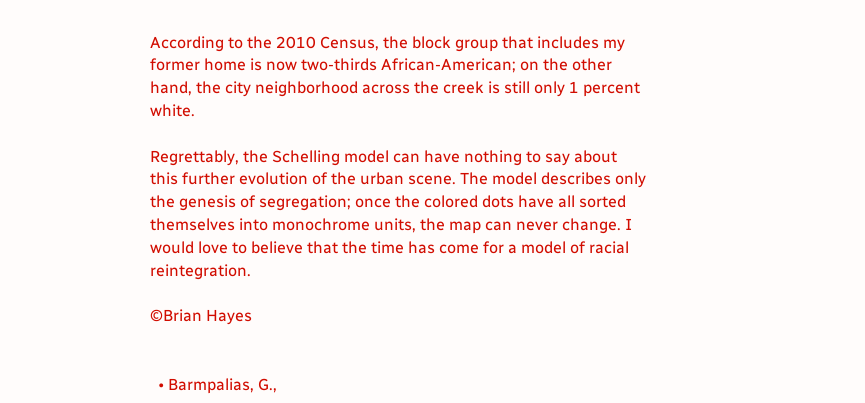According to the 2010 Census, the block group that includes my former home is now two-thirds African-American; on the other hand, the city neighborhood across the creek is still only 1 percent white.

Regrettably, the Schelling model can have nothing to say about this further evolution of the urban scene. The model describes only the genesis of segregation; once the colored dots have all sorted themselves into monochrome units, the map can never change. I would love to believe that the time has come for a model of racial reintegration.

©Brian Hayes


  • Barmpalias, G.,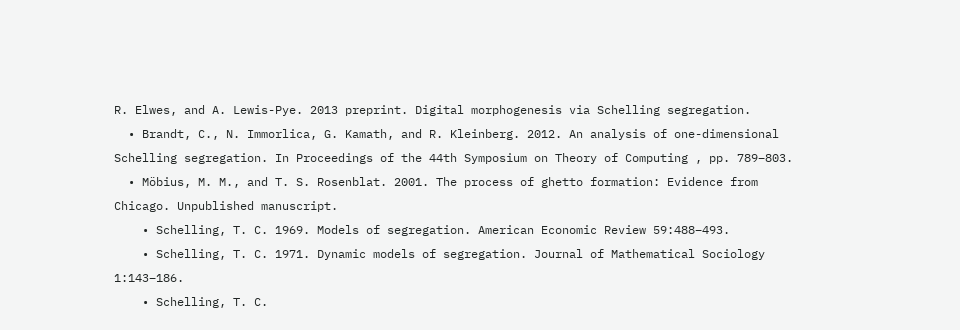R. Elwes, and A. Lewis-Pye. 2013 preprint. Digital morphogenesis via Schelling segregation.
  • Brandt, C., N. Immorlica, G. Kamath, and R. Kleinberg. 2012. An analysis of one-dimensional Schelling segregation. In Proceedings of the 44th Symposium on Theory of Computing , pp. 789–803.
  • Möbius, M. M., and T. S. Rosenblat. 2001. The process of ghetto formation: Evidence from Chicago. Unpublished manuscript.
    • Schelling, T. C. 1969. Models of segregation. American Economic Review 59:488–493.
    • Schelling, T. C. 1971. Dynamic models of segregation. Journal of Mathematical Sociology 1:143–186.
    • Schelling, T. C.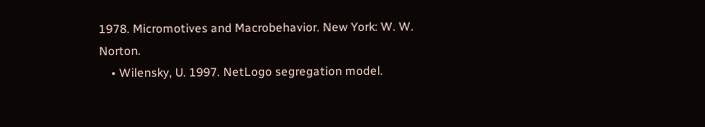1978. Micromotives and Macrobehavior. New York: W. W. Norton.
    • Wilensky, U. 1997. NetLogo segregation model.